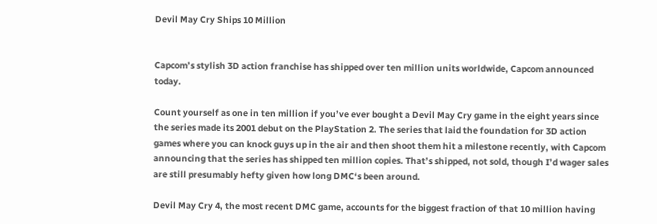Devil May Cry Ships 10 Million


Capcom’s stylish 3D action franchise has shipped over ten million units worldwide, Capcom announced today.

Count yourself as one in ten million if you’ve ever bought a Devil May Cry game in the eight years since the series made its 2001 debut on the PlayStation 2. The series that laid the foundation for 3D action games where you can knock guys up in the air and then shoot them hit a milestone recently, with Capcom announcing that the series has shipped ten million copies. That’s shipped, not sold, though I’d wager sales are still presumably hefty given how long DMC‘s been around.

Devil May Cry 4, the most recent DMC game, accounts for the biggest fraction of that 10 million having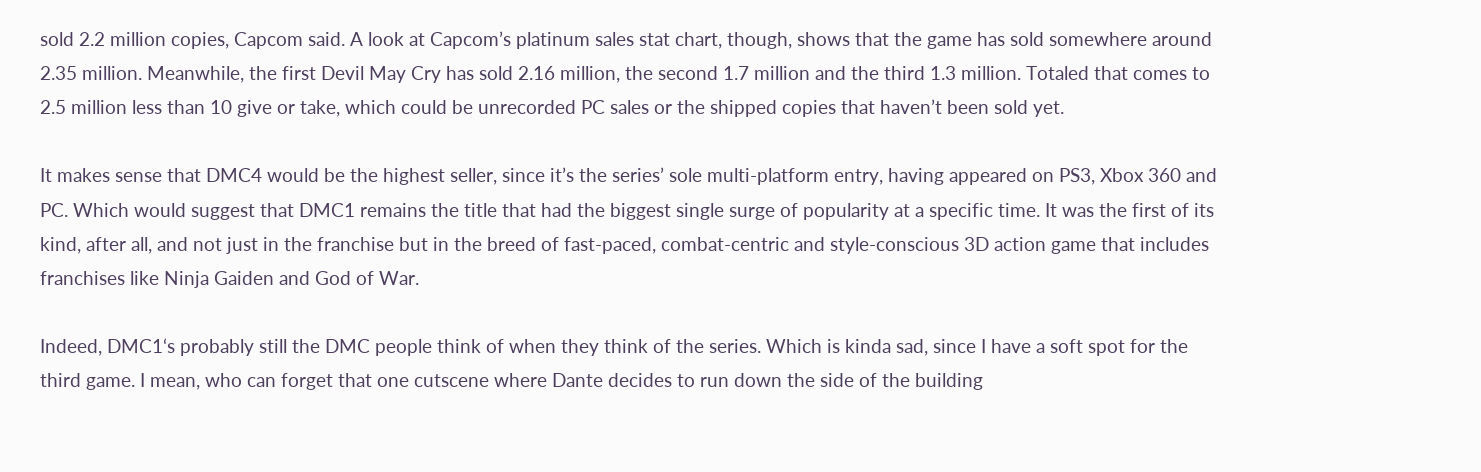sold 2.2 million copies, Capcom said. A look at Capcom’s platinum sales stat chart, though, shows that the game has sold somewhere around 2.35 million. Meanwhile, the first Devil May Cry has sold 2.16 million, the second 1.7 million and the third 1.3 million. Totaled that comes to 2.5 million less than 10 give or take, which could be unrecorded PC sales or the shipped copies that haven’t been sold yet.

It makes sense that DMC4 would be the highest seller, since it’s the series’ sole multi-platform entry, having appeared on PS3, Xbox 360 and PC. Which would suggest that DMC1 remains the title that had the biggest single surge of popularity at a specific time. It was the first of its kind, after all, and not just in the franchise but in the breed of fast-paced, combat-centric and style-conscious 3D action game that includes franchises like Ninja Gaiden and God of War.

Indeed, DMC1‘s probably still the DMC people think of when they think of the series. Which is kinda sad, since I have a soft spot for the third game. I mean, who can forget that one cutscene where Dante decides to run down the side of the building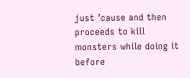just ’cause and then proceeds to kill monsters while doing it before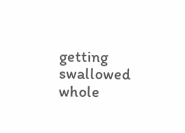getting swallowed whole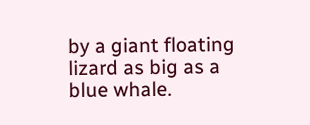by a giant floating lizard as big as a blue whale.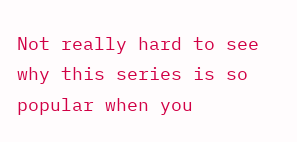Not really hard to see why this series is so popular when you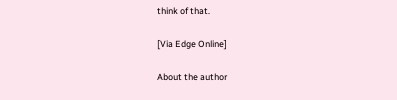think of that.

[Via Edge Online]

About the author